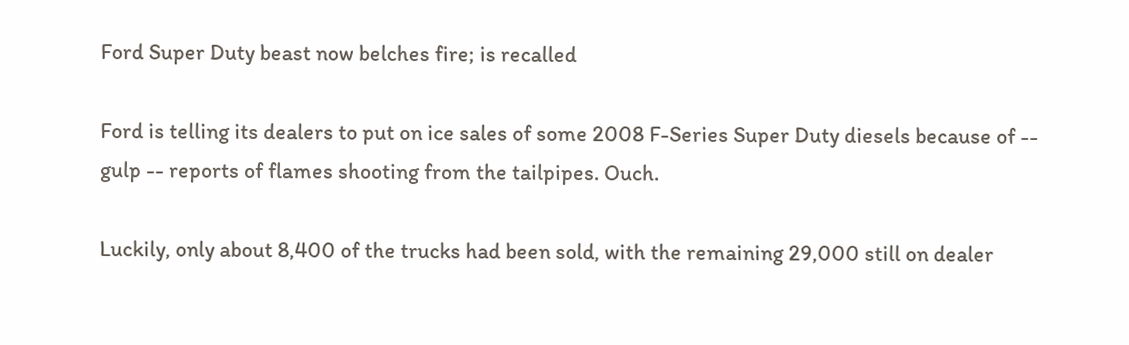Ford Super Duty beast now belches fire; is recalled

Ford is telling its dealers to put on ice sales of some 2008 F-Series Super Duty diesels because of -- gulp -- reports of flames shooting from the tailpipes. Ouch.

Luckily, only about 8,400 of the trucks had been sold, with the remaining 29,000 still on dealer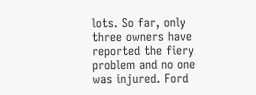lots. So far, only three owners have reported the fiery problem and no one was injured. Ford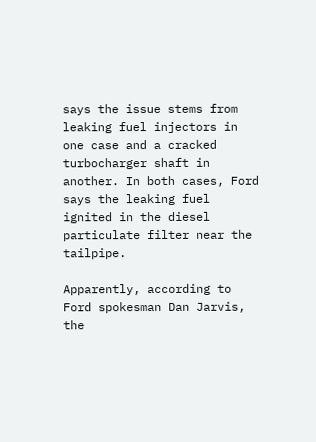says the issue stems from leaking fuel injectors in one case and a cracked turbocharger shaft in another. In both cases, Ford says the leaking fuel ignited in the diesel particulate filter near the tailpipe.

Apparently, according to Ford spokesman Dan Jarvis, the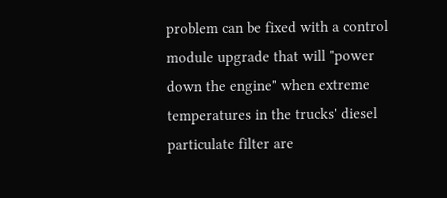problem can be fixed with a control module upgrade that will "power down the engine" when extreme temperatures in the trucks' diesel particulate filter are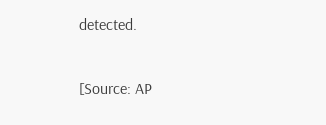detected.

[Source: AP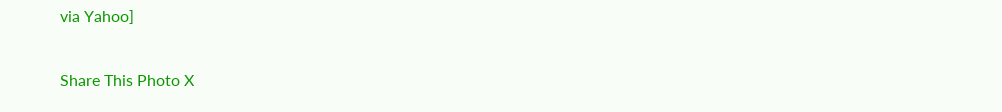via Yahoo]

Share This Photo X